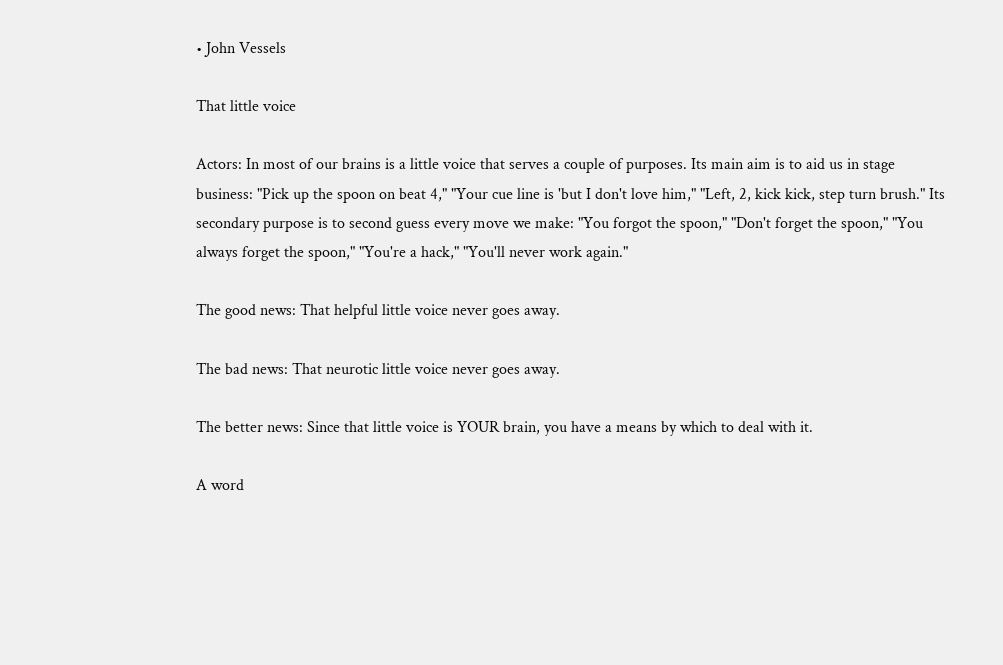• John Vessels

That little voice

Actors: In most of our brains is a little voice that serves a couple of purposes. Its main aim is to aid us in stage business: "Pick up the spoon on beat 4," "Your cue line is 'but I don't love him," "Left, 2, kick kick, step turn brush." Its secondary purpose is to second guess every move we make: "You forgot the spoon," "Don't forget the spoon," "You always forget the spoon," "You're a hack," "You'll never work again."

The good news: That helpful little voice never goes away.

The bad news: That neurotic little voice never goes away.

The better news: Since that little voice is YOUR brain, you have a means by which to deal with it.

A word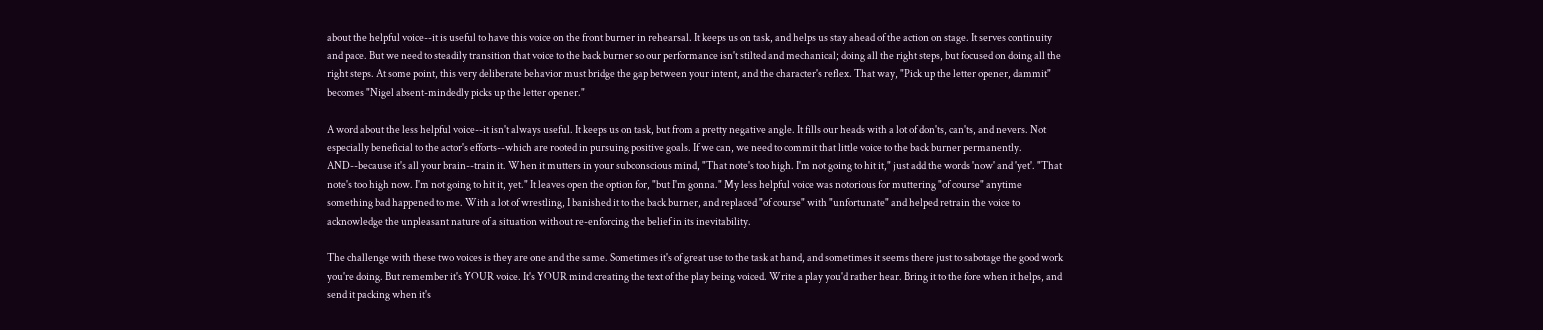about the helpful voice--it is useful to have this voice on the front burner in rehearsal. It keeps us on task, and helps us stay ahead of the action on stage. It serves continuity and pace. But we need to steadily transition that voice to the back burner so our performance isn't stilted and mechanical; doing all the right steps, but focused on doing all the right steps. At some point, this very deliberate behavior must bridge the gap between your intent, and the character's reflex. That way, "Pick up the letter opener, dammit" becomes "Nigel absent-mindedly picks up the letter opener."

A word about the less helpful voice--it isn't always useful. It keeps us on task, but from a pretty negative angle. It fills our heads with a lot of don'ts, can'ts, and nevers. Not especially beneficial to the actor's efforts--which are rooted in pursuing positive goals. If we can, we need to commit that little voice to the back burner permanently. AND--because it's all your brain--train it. When it mutters in your subconscious mind, "That note's too high. I'm not going to hit it," just add the words 'now' and 'yet'. "That note's too high now. I'm not going to hit it, yet." It leaves open the option for, "but I'm gonna." My less helpful voice was notorious for muttering "of course" anytime something bad happened to me. With a lot of wrestling, I banished it to the back burner, and replaced "of course" with "unfortunate" and helped retrain the voice to acknowledge the unpleasant nature of a situation without re-enforcing the belief in its inevitability.

The challenge with these two voices is they are one and the same. Sometimes it's of great use to the task at hand, and sometimes it seems there just to sabotage the good work you're doing. But remember it's YOUR voice. It's YOUR mind creating the text of the play being voiced. Write a play you'd rather hear. Bring it to the fore when it helps, and send it packing when it's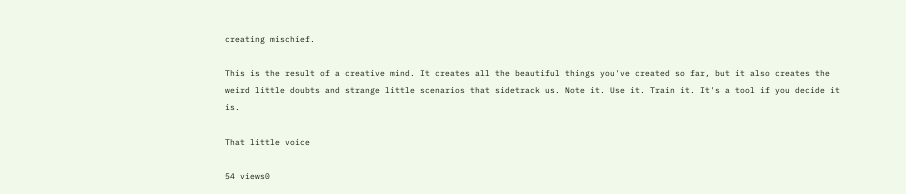creating mischief.

This is the result of a creative mind. It creates all the beautiful things you've created so far, but it also creates the weird little doubts and strange little scenarios that sidetrack us. Note it. Use it. Train it. It's a tool if you decide it is.

That little voice

54 views0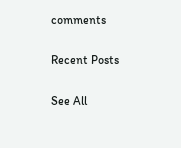comments

Recent Posts

See All